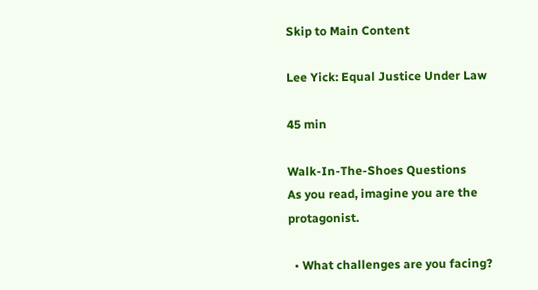Skip to Main Content

Lee Yick: Equal Justice Under Law

45 min

Walk-In-The-Shoes Questions
As you read, imagine you are the protagonist.

  • What challenges are you facing?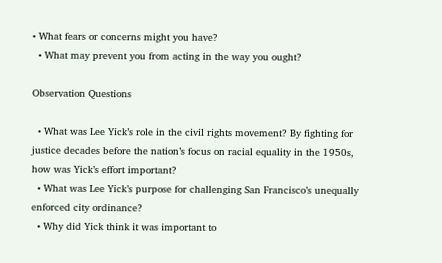• What fears or concerns might you have?
  • What may prevent you from acting in the way you ought?

Observation Questions

  • What was Lee Yick’s role in the civil rights movement? By fighting for justice decades before the nation’s focus on racial equality in the 1950s, how was Yick’s effort important?
  • What was Lee Yick’s purpose for challenging San Francisco’s unequally enforced city ordinance?
  • Why did Yick think it was important to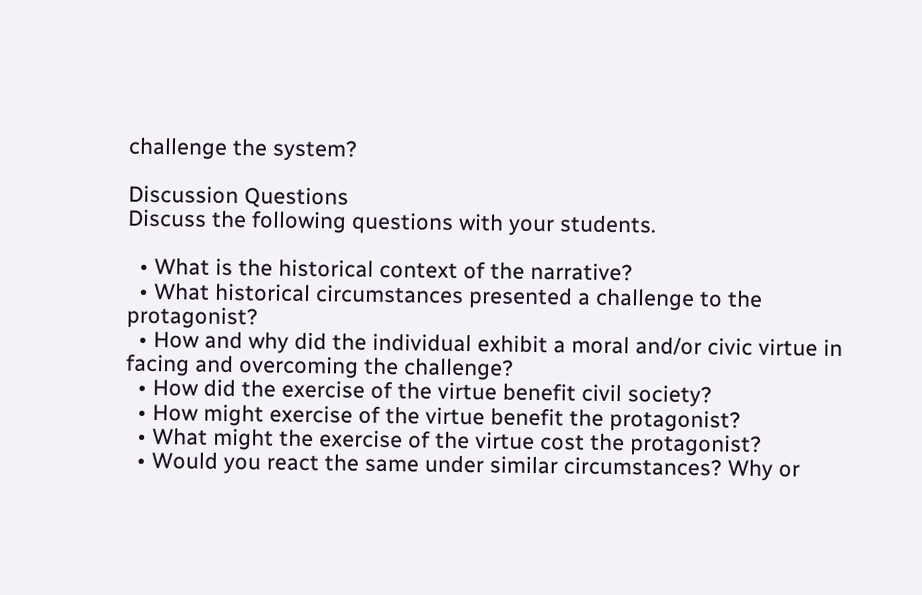challenge the system?

Discussion Questions
Discuss the following questions with your students.

  • What is the historical context of the narrative?
  • What historical circumstances presented a challenge to the protagonist?
  • How and why did the individual exhibit a moral and/or civic virtue in facing and overcoming the challenge?
  • How did the exercise of the virtue benefit civil society?
  • How might exercise of the virtue benefit the protagonist?
  • What might the exercise of the virtue cost the protagonist?
  • Would you react the same under similar circumstances? Why or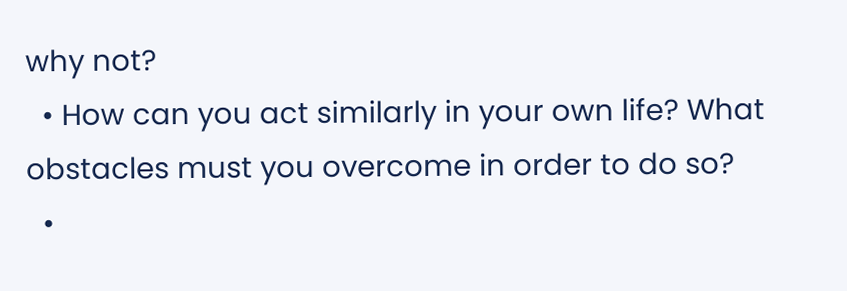why not?
  • How can you act similarly in your own life? What obstacles must you overcome in order to do so?
  •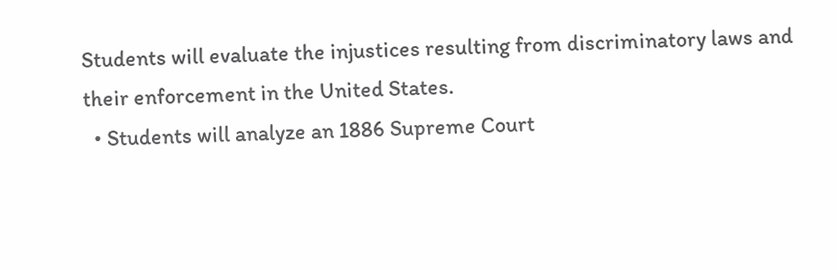Students will evaluate the injustices resulting from discriminatory laws and their enforcement in the United States.
  • Students will analyze an 1886 Supreme Court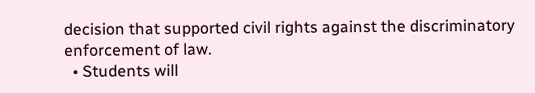decision that supported civil rights against the discriminatory enforcement of law.
  • Students will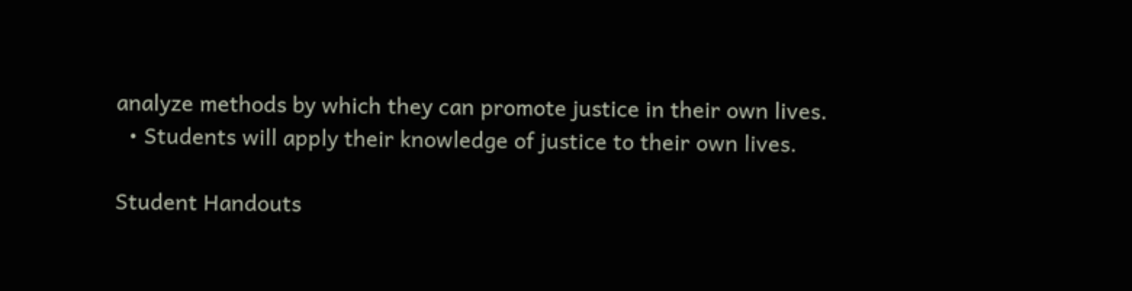analyze methods by which they can promote justice in their own lives.
  • Students will apply their knowledge of justice to their own lives.

Student Handouts